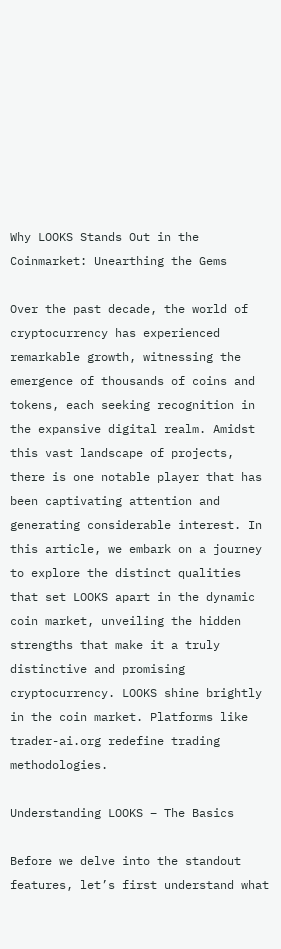Why LOOKS Stands Out in the Coinmarket: Unearthing the Gems

Over the past decade, the world of cryptocurrency has experienced remarkable growth, witnessing the emergence of thousands of coins and tokens, each seeking recognition in the expansive digital realm. Amidst this vast landscape of projects, there is one notable player that has been captivating attention and generating considerable interest. In this article, we embark on a journey to explore the distinct qualities that set LOOKS apart in the dynamic coin market, unveiling the hidden strengths that make it a truly distinctive and promising cryptocurrency. LOOKS shine brightly in the coin market. Platforms like trader-ai.org redefine trading methodologies.

Understanding LOOKS – The Basics

Before we delve into the standout features, let’s first understand what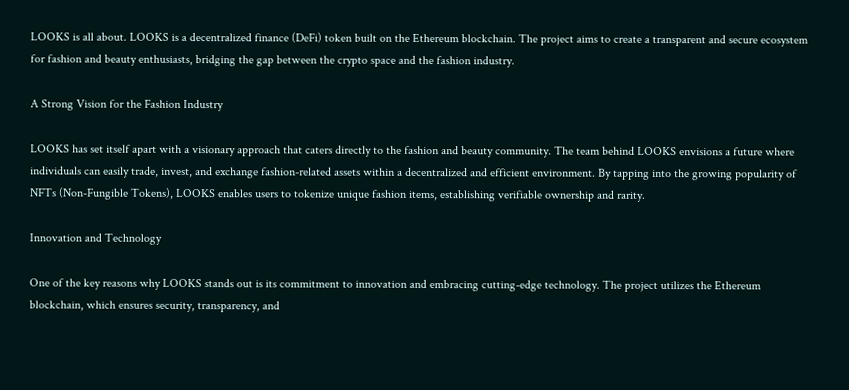LOOKS is all about. LOOKS is a decentralized finance (DeFi) token built on the Ethereum blockchain. The project aims to create a transparent and secure ecosystem for fashion and beauty enthusiasts, bridging the gap between the crypto space and the fashion industry.

A Strong Vision for the Fashion Industry

LOOKS has set itself apart with a visionary approach that caters directly to the fashion and beauty community. The team behind LOOKS envisions a future where individuals can easily trade, invest, and exchange fashion-related assets within a decentralized and efficient environment. By tapping into the growing popularity of NFTs (Non-Fungible Tokens), LOOKS enables users to tokenize unique fashion items, establishing verifiable ownership and rarity.

Innovation and Technology

One of the key reasons why LOOKS stands out is its commitment to innovation and embracing cutting-edge technology. The project utilizes the Ethereum blockchain, which ensures security, transparency, and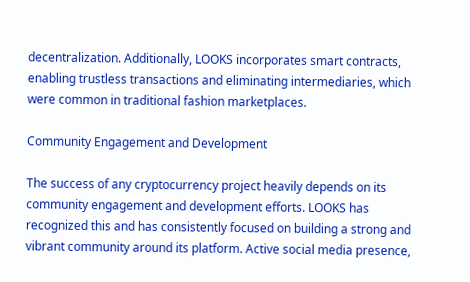decentralization. Additionally, LOOKS incorporates smart contracts, enabling trustless transactions and eliminating intermediaries, which were common in traditional fashion marketplaces.

Community Engagement and Development

The success of any cryptocurrency project heavily depends on its community engagement and development efforts. LOOKS has recognized this and has consistently focused on building a strong and vibrant community around its platform. Active social media presence,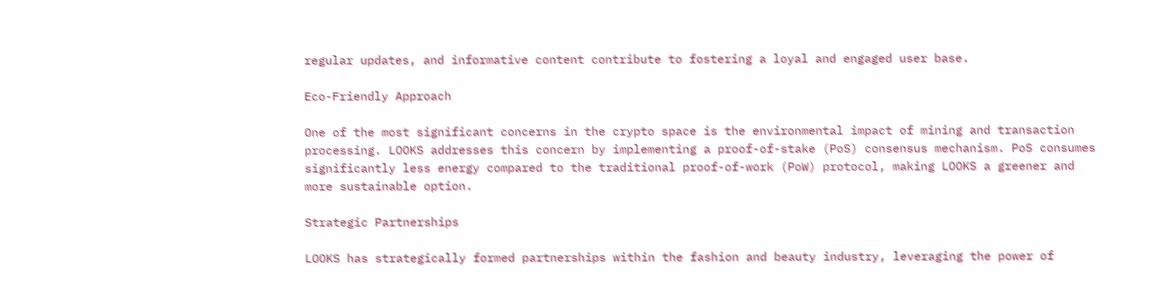regular updates, and informative content contribute to fostering a loyal and engaged user base.

Eco-Friendly Approach

One of the most significant concerns in the crypto space is the environmental impact of mining and transaction processing. LOOKS addresses this concern by implementing a proof-of-stake (PoS) consensus mechanism. PoS consumes significantly less energy compared to the traditional proof-of-work (PoW) protocol, making LOOKS a greener and more sustainable option.

Strategic Partnerships

LOOKS has strategically formed partnerships within the fashion and beauty industry, leveraging the power of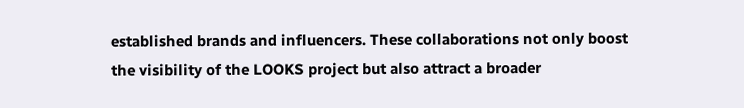established brands and influencers. These collaborations not only boost the visibility of the LOOKS project but also attract a broader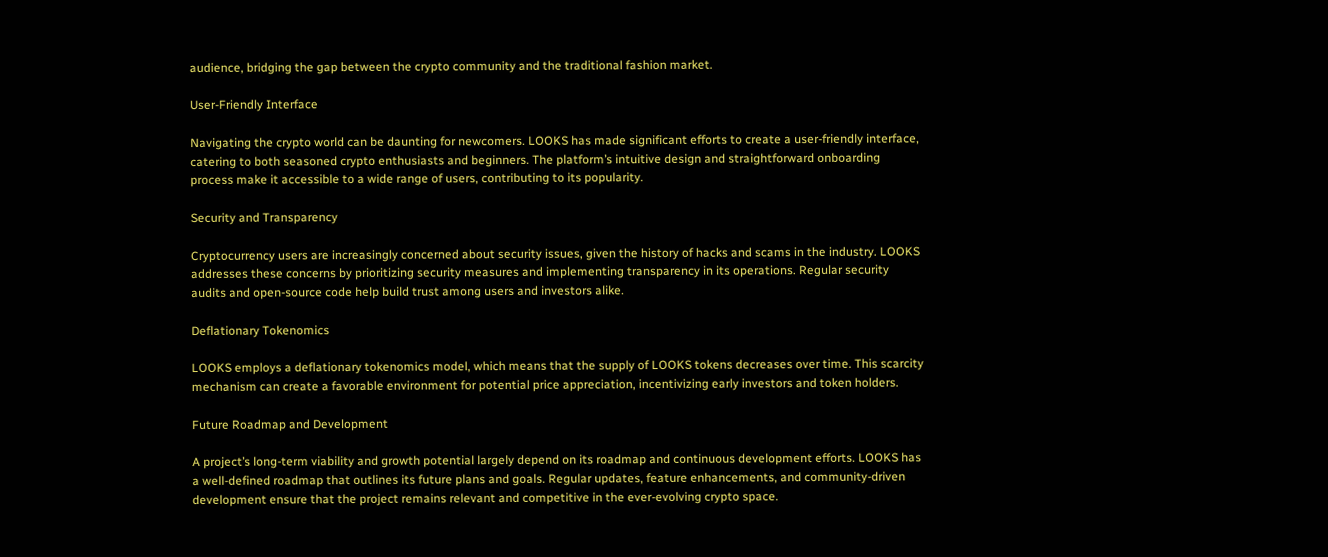audience, bridging the gap between the crypto community and the traditional fashion market.

User-Friendly Interface

Navigating the crypto world can be daunting for newcomers. LOOKS has made significant efforts to create a user-friendly interface, catering to both seasoned crypto enthusiasts and beginners. The platform’s intuitive design and straightforward onboarding process make it accessible to a wide range of users, contributing to its popularity.

Security and Transparency

Cryptocurrency users are increasingly concerned about security issues, given the history of hacks and scams in the industry. LOOKS addresses these concerns by prioritizing security measures and implementing transparency in its operations. Regular security audits and open-source code help build trust among users and investors alike.

Deflationary Tokenomics

LOOKS employs a deflationary tokenomics model, which means that the supply of LOOKS tokens decreases over time. This scarcity mechanism can create a favorable environment for potential price appreciation, incentivizing early investors and token holders.

Future Roadmap and Development

A project’s long-term viability and growth potential largely depend on its roadmap and continuous development efforts. LOOKS has a well-defined roadmap that outlines its future plans and goals. Regular updates, feature enhancements, and community-driven development ensure that the project remains relevant and competitive in the ever-evolving crypto space.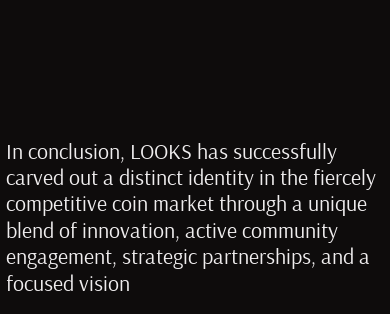In conclusion, LOOKS has successfully carved out a distinct identity in the fiercely competitive coin market through a unique blend of innovation, active community engagement, strategic partnerships, and a focused vision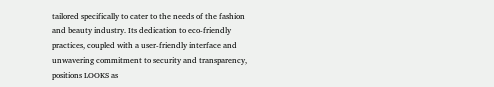tailored specifically to cater to the needs of the fashion and beauty industry. Its dedication to eco-friendly practices, coupled with a user-friendly interface and unwavering commitment to security and transparency, positions LOOKS as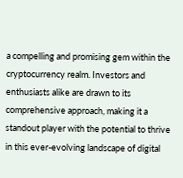a compelling and promising gem within the cryptocurrency realm. Investors and enthusiasts alike are drawn to its comprehensive approach, making it a standout player with the potential to thrive in this ever-evolving landscape of digital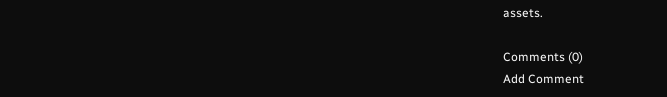assets.

Comments (0)
Add Comment